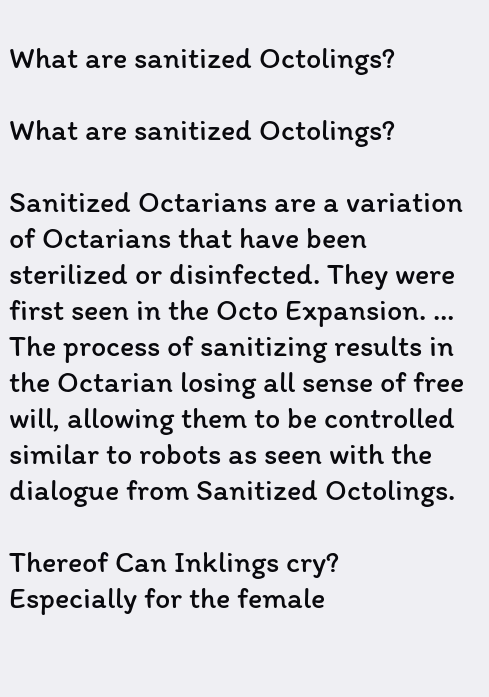What are sanitized Octolings?

What are sanitized Octolings?

Sanitized Octarians are a variation of Octarians that have been sterilized or disinfected. They were first seen in the Octo Expansion. … The process of sanitizing results in the Octarian losing all sense of free will, allowing them to be controlled similar to robots as seen with the dialogue from Sanitized Octolings.

Thereof Can Inklings cry? Especially for the female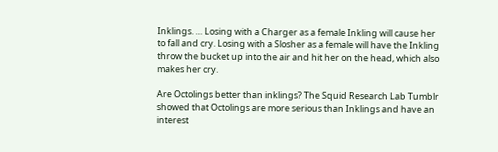Inklings. … Losing with a Charger as a female Inkling will cause her to fall and cry. Losing with a Slosher as a female will have the Inkling throw the bucket up into the air and hit her on the head, which also makes her cry.

Are Octolings better than inklings? The Squid Research Lab Tumblr showed that Octolings are more serious than Inklings and have an interest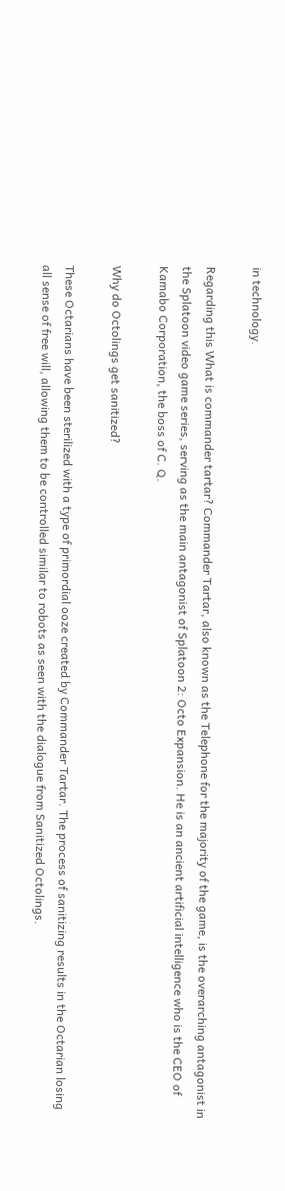in technology.

Regarding this What is commander tartar? Commander Tartar, also known as the Telephone for the majority of the game, is the overarching antagonist in the Splatoon video game series, serving as the main antagonist of Splatoon 2: Octo Expansion. He is an ancient artificial intelligence who is the CEO of Kamabo Corporation, the boss of C. Q.

Why do Octolings get sanitized?

These Octarians have been sterilized with a type of primordial ooze created by Commander Tartar. The process of sanitizing results in the Octarian losing all sense of free will, allowing them to be controlled similar to robots as seen with the dialogue from Sanitized Octolings.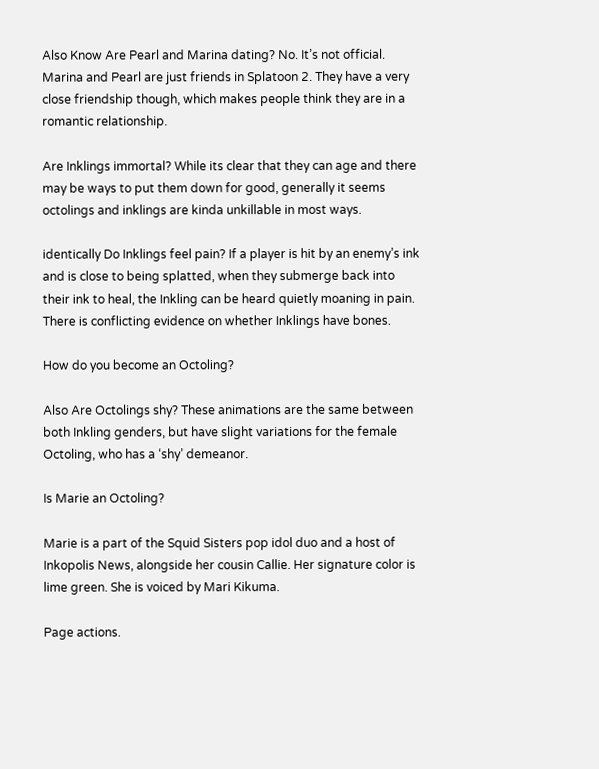Also Know Are Pearl and Marina dating? No. It’s not official. Marina and Pearl are just friends in Splatoon 2. They have a very close friendship though, which makes people think they are in a romantic relationship.

Are Inklings immortal? While its clear that they can age and there may be ways to put them down for good, generally it seems octolings and inklings are kinda unkillable in most ways.

identically Do Inklings feel pain? If a player is hit by an enemy’s ink and is close to being splatted, when they submerge back into their ink to heal, the Inkling can be heard quietly moaning in pain. There is conflicting evidence on whether Inklings have bones.

How do you become an Octoling?

Also Are Octolings shy? These animations are the same between both Inkling genders, but have slight variations for the female Octoling, who has a ‘shy’ demeanor.

Is Marie an Octoling?

Marie is a part of the Squid Sisters pop idol duo and a host of Inkopolis News, alongside her cousin Callie. Her signature color is lime green. She is voiced by Mari Kikuma.

Page actions.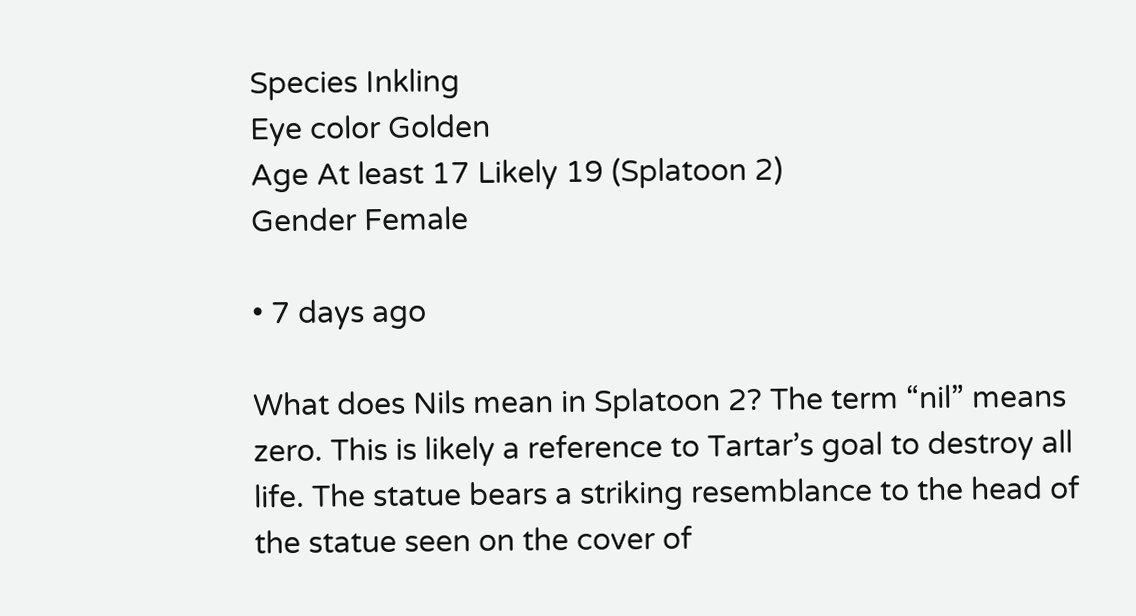Species Inkling
Eye color Golden
Age At least 17 Likely 19 (Splatoon 2)
Gender Female

• 7 days ago

What does Nils mean in Splatoon 2? The term “nil” means zero. This is likely a reference to Tartar’s goal to destroy all life. The statue bears a striking resemblance to the head of the statue seen on the cover of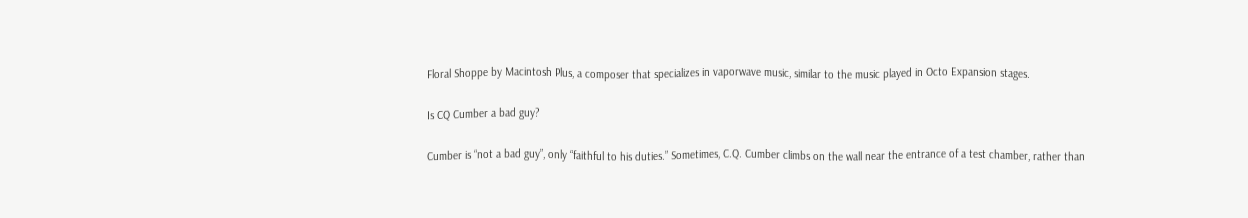Floral Shoppe by Macintosh Plus, a composer that specializes in vaporwave music, similar to the music played in Octo Expansion stages.

Is CQ Cumber a bad guy?

Cumber is “not a bad guy”, only “faithful to his duties.” Sometimes, C.Q. Cumber climbs on the wall near the entrance of a test chamber, rather than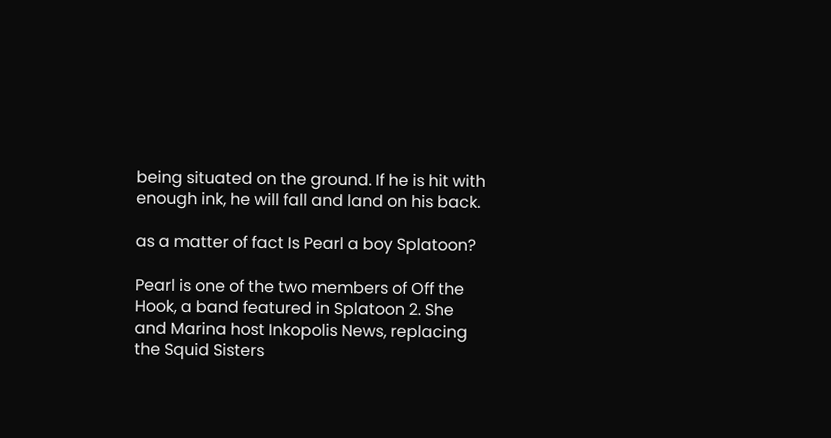being situated on the ground. If he is hit with enough ink, he will fall and land on his back.

as a matter of fact Is Pearl a boy Splatoon?

Pearl is one of the two members of Off the Hook, a band featured in Splatoon 2. She and Marina host Inkopolis News, replacing the Squid Sisters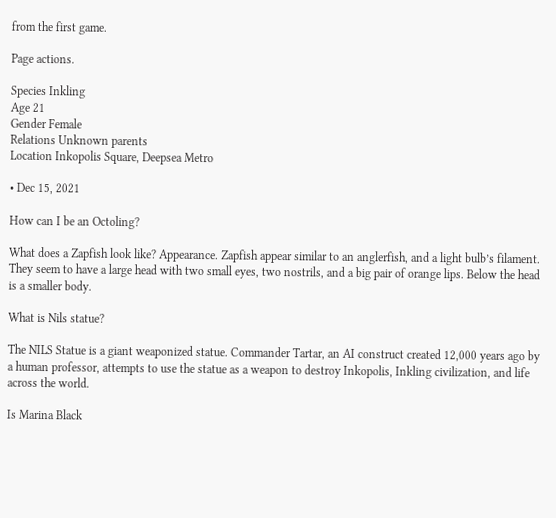from the first game.

Page actions.

Species Inkling
Age 21
Gender Female
Relations Unknown parents
Location Inkopolis Square, Deepsea Metro

• Dec 15, 2021

How can I be an Octoling?

What does a Zapfish look like? Appearance. Zapfish appear similar to an anglerfish, and a light bulb’s filament. They seem to have a large head with two small eyes, two nostrils, and a big pair of orange lips. Below the head is a smaller body.

What is Nils statue?

The NILS Statue is a giant weaponized statue. Commander Tartar, an AI construct created 12,000 years ago by a human professor, attempts to use the statue as a weapon to destroy Inkopolis, Inkling civilization, and life across the world.

Is Marina Black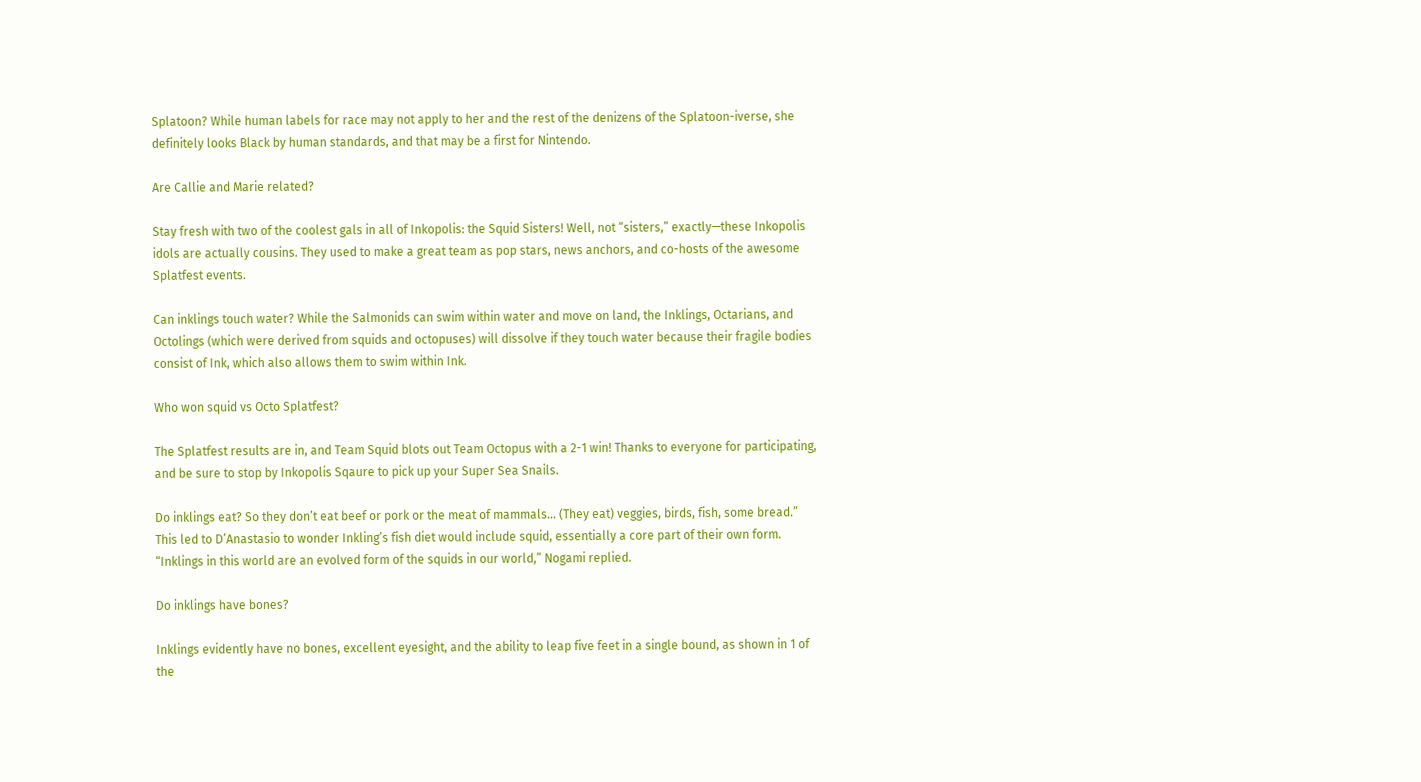Splatoon? While human labels for race may not apply to her and the rest of the denizens of the Splatoon-iverse, she definitely looks Black by human standards, and that may be a first for Nintendo.

Are Callie and Marie related?

Stay fresh with two of the coolest gals in all of Inkopolis: the Squid Sisters! Well, not “sisters,” exactly—these Inkopolis idols are actually cousins. They used to make a great team as pop stars, news anchors, and co-hosts of the awesome Splatfest events.

Can inklings touch water? While the Salmonids can swim within water and move on land, the Inklings, Octarians, and Octolings (which were derived from squids and octopuses) will dissolve if they touch water because their fragile bodies consist of Ink, which also allows them to swim within Ink.

Who won squid vs Octo Splatfest?

The Splatfest results are in, and Team Squid blots out Team Octopus with a 2-1 win! Thanks to everyone for participating, and be sure to stop by Inkopolis Sqaure to pick up your Super Sea Snails.

Do inklings eat? So they don’t eat beef or pork or the meat of mammals… (They eat) veggies, birds, fish, some bread.” This led to D’Anastasio to wonder Inkling’s fish diet would include squid, essentially a core part of their own form. “Inklings in this world are an evolved form of the squids in our world,” Nogami replied.

Do inklings have bones?

Inklings evidently have no bones, excellent eyesight, and the ability to leap five feet in a single bound, as shown in 1 of the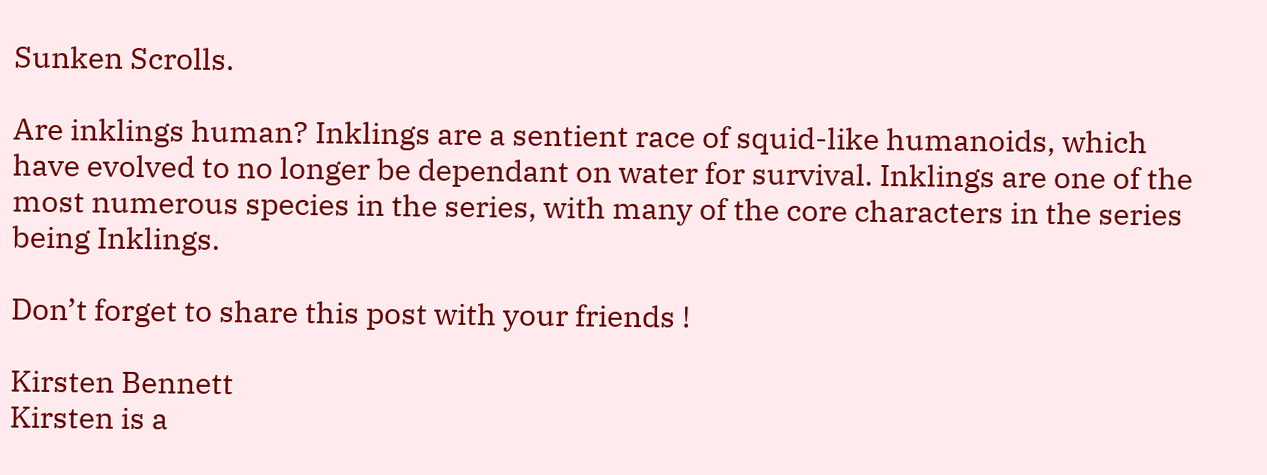Sunken Scrolls.

Are inklings human? Inklings are a sentient race of squid-like humanoids, which have evolved to no longer be dependant on water for survival. Inklings are one of the most numerous species in the series, with many of the core characters in the series being Inklings.

Don’t forget to share this post with your friends !

Kirsten Bennett
Kirsten is a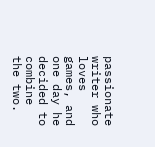passionate writer who loves games, and one day he decided to combine the two.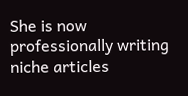She is now professionally writing niche articles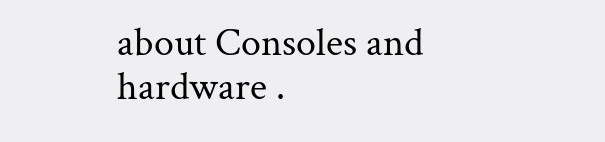about Consoles and hardware .